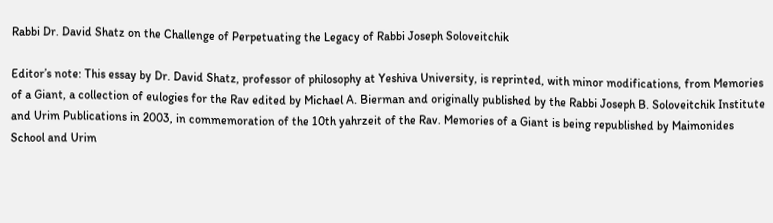Rabbi Dr. David Shatz on the Challenge of Perpetuating the Legacy of Rabbi Joseph Soloveitchik

Editor’s note: This essay by Dr. David Shatz, professor of philosophy at Yeshiva University, is reprinted, with minor modifications, from Memories of a Giant, a collection of eulogies for the Rav edited by Michael A. Bierman and originally published by the Rabbi Joseph B. Soloveitchik Institute and Urim Publications in 2003, in commemoration of the 10th yahrzeit of the Rav. Memories of a Giant is being republished by Maimonides School and Urim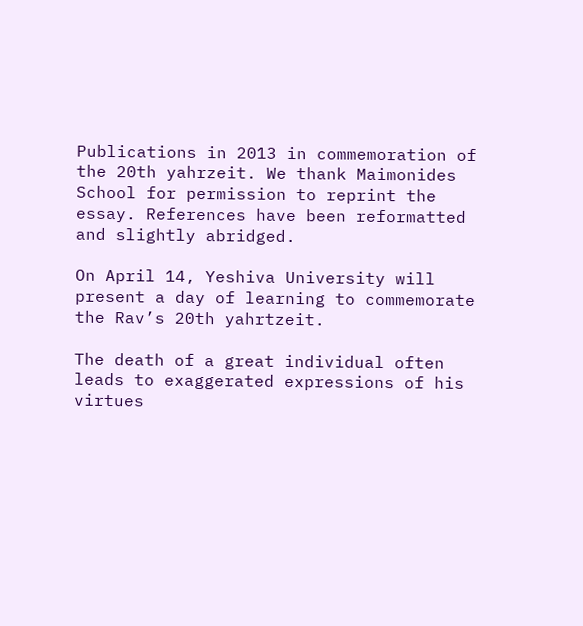Publications in 2013 in commemoration of the 20th yahrzeit. We thank Maimonides School for permission to reprint the essay. References have been reformatted and slightly abridged.

On April 14, Yeshiva University will present a day of learning to commemorate the Rav’s 20th yahrtzeit.

The death of a great individual often leads to exaggerated expressions of his virtues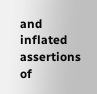and inflated assertions of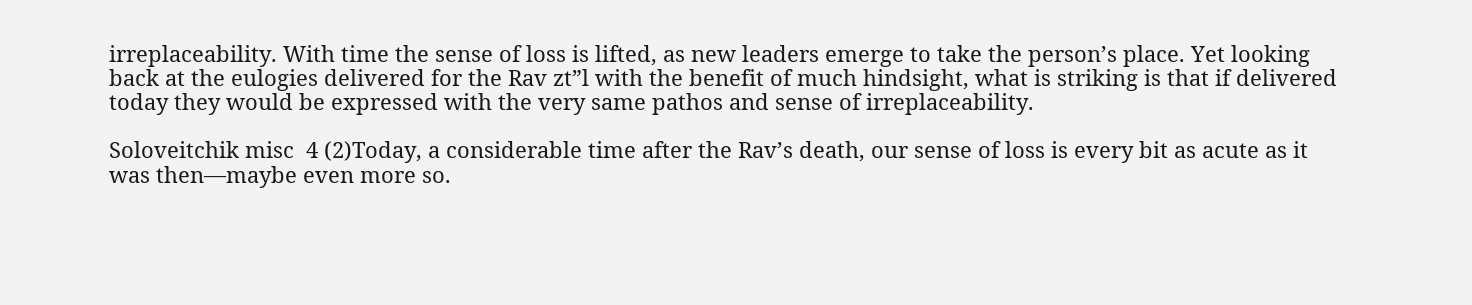irreplaceability. With time the sense of loss is lifted, as new leaders emerge to take the person’s place. Yet looking back at the eulogies delivered for the Rav zt”l with the benefit of much hindsight, what is striking is that if delivered today they would be expressed with the very same pathos and sense of irreplaceability.

Soloveitchik misc  4 (2)Today, a considerable time after the Rav’s death, our sense of loss is every bit as acute as it was then—maybe even more so.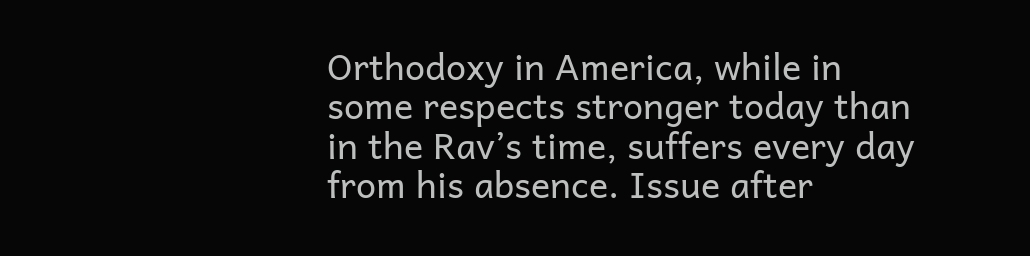Orthodoxy in America, while in some respects stronger today than in the Rav’s time, suffers every day from his absence. Issue after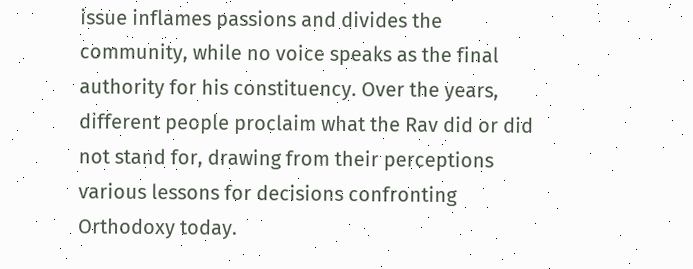issue inflames passions and divides the community, while no voice speaks as the final authority for his constituency. Over the years, different people proclaim what the Rav did or did not stand for, drawing from their perceptions various lessons for decisions confronting Orthodoxy today.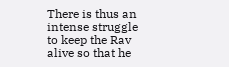There is thus an intense struggle to keep the Rav alive so that he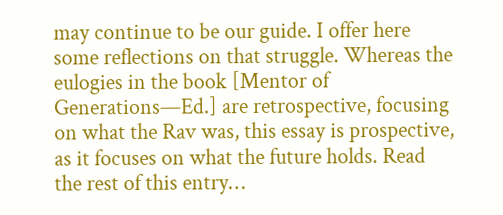may continue to be our guide. I offer here some reflections on that struggle. Whereas the eulogies in the book [Mentor of Generations—Ed.] are retrospective, focusing on what the Rav was, this essay is prospective, as it focuses on what the future holds. Read the rest of this entry…